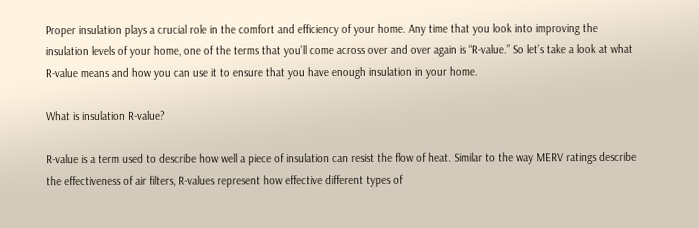Proper insulation plays a crucial role in the comfort and efficiency of your home. Any time that you look into improving the insulation levels of your home, one of the terms that you’ll come across over and over again is “R-value.” So let’s take a look at what R-value means and how you can use it to ensure that you have enough insulation in your home.

What is insulation R-value?

R-value is a term used to describe how well a piece of insulation can resist the flow of heat. Similar to the way MERV ratings describe the effectiveness of air filters, R-values represent how effective different types of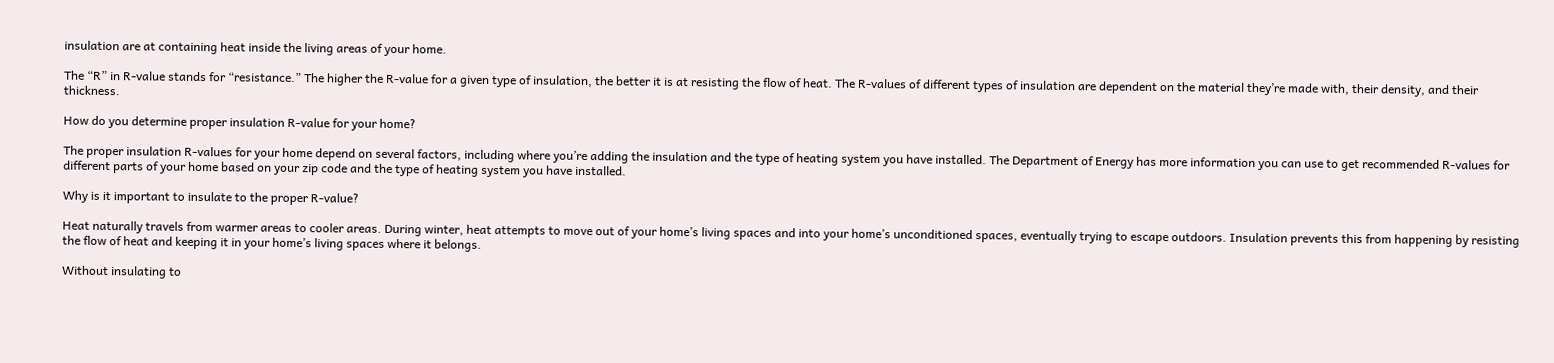insulation are at containing heat inside the living areas of your home.

The “R” in R-value stands for “resistance.” The higher the R-value for a given type of insulation, the better it is at resisting the flow of heat. The R-values of different types of insulation are dependent on the material they’re made with, their density, and their thickness.

How do you determine proper insulation R-value for your home?

The proper insulation R-values for your home depend on several factors, including where you’re adding the insulation and the type of heating system you have installed. The Department of Energy has more information you can use to get recommended R-values for different parts of your home based on your zip code and the type of heating system you have installed.

Why is it important to insulate to the proper R-value?

Heat naturally travels from warmer areas to cooler areas. During winter, heat attempts to move out of your home’s living spaces and into your home’s unconditioned spaces, eventually trying to escape outdoors. Insulation prevents this from happening by resisting the flow of heat and keeping it in your home’s living spaces where it belongs.

Without insulating to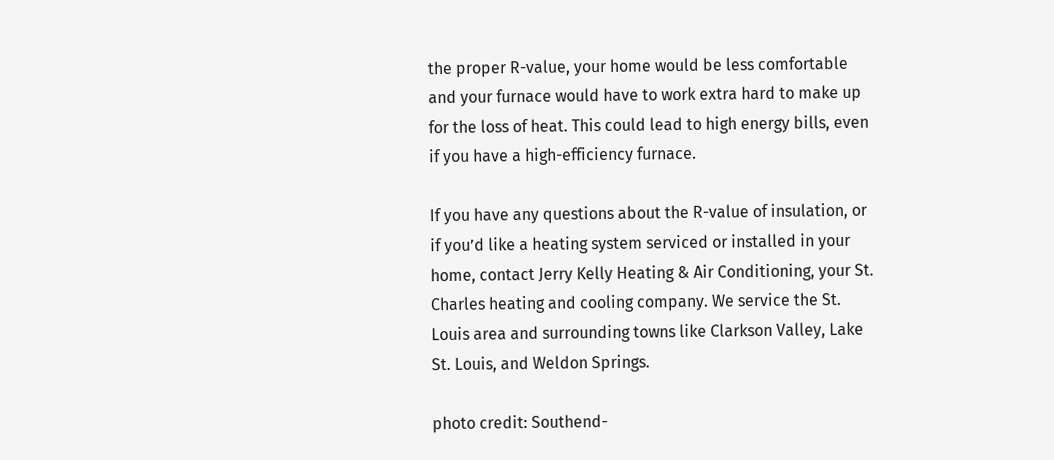the proper R-value, your home would be less comfortable and your furnace would have to work extra hard to make up for the loss of heat. This could lead to high energy bills, even if you have a high-efficiency furnace.

If you have any questions about the R-value of insulation, or if you’d like a heating system serviced or installed in your home, contact Jerry Kelly Heating & Air Conditioning, your St. Charles heating and cooling company. We service the St. Louis area and surrounding towns like Clarkson Valley, Lake St. Louis, and Weldon Springs.

photo credit: Southend-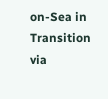on-Sea in Transition via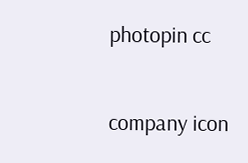photopin cc

company icon